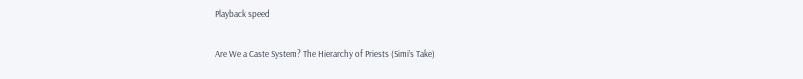Playback speed

Are We a Caste System? The Hierarchy of Priests (Simi’s Take)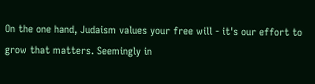On the one hand, Judaism values your free will - it's our effort to grow that matters. Seemingly in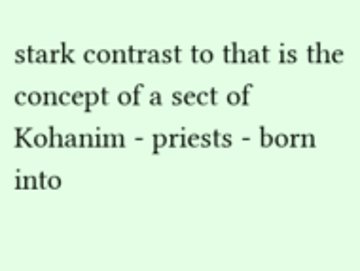stark contrast to that is the concept of a sect of Kohanim - priests - born into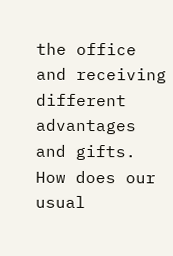the office and receiving different advantages and gifts. How does our usual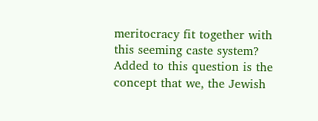meritocracy fit together with this seeming caste system? Added to this question is the concept that we, the Jewish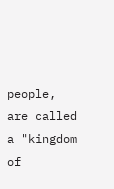people, are called a "kingdom of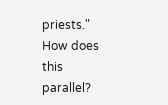priests." How does this parallel?